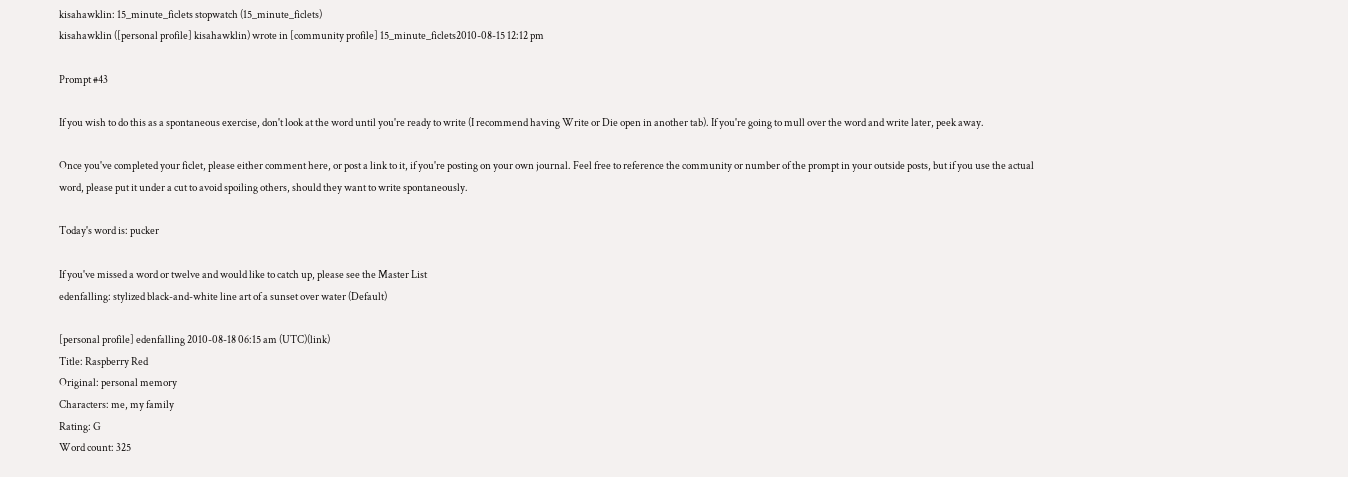kisahawklin: 15_minute_ficlets stopwatch (15_minute_ficlets)
kisahawklin ([personal profile] kisahawklin) wrote in [community profile] 15_minute_ficlets2010-08-15 12:12 pm

Prompt #43

If you wish to do this as a spontaneous exercise, don't look at the word until you're ready to write (I recommend having Write or Die open in another tab). If you're going to mull over the word and write later, peek away.

Once you've completed your ficlet, please either comment here, or post a link to it, if you're posting on your own journal. Feel free to reference the community or number of the prompt in your outside posts, but if you use the actual word, please put it under a cut to avoid spoiling others, should they want to write spontaneously.

Today's word is: pucker

If you've missed a word or twelve and would like to catch up, please see the Master List
edenfalling: stylized black-and-white line art of a sunset over water (Default)

[personal profile] edenfalling 2010-08-18 06:15 am (UTC)(link)
Title: Raspberry Red
Original: personal memory
Characters: me, my family
Rating: G
Word count: 325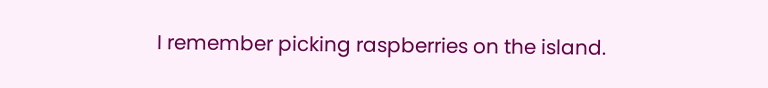I remember picking raspberries on the island.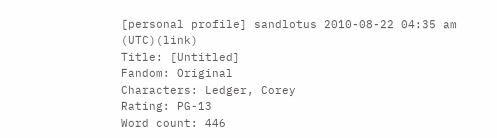[personal profile] sandlotus 2010-08-22 04:35 am (UTC)(link)
Title: [Untitled]
Fandom: Original
Characters: Ledger, Corey
Rating: PG-13
Word count: 446